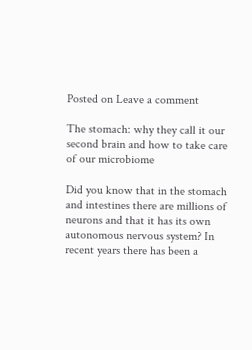Posted on Leave a comment

The stomach: why they call it our second brain and how to take care of our microbiome

Did you know that in the stomach and intestines there are millions of neurons and that it has its own autonomous nervous system? In recent years there has been a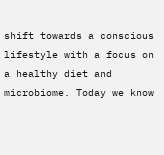shift towards a conscious lifestyle with a focus on a healthy diet and microbiome. Today we know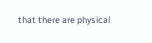that there are physical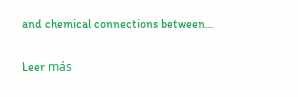and chemical connections between…

Leer más